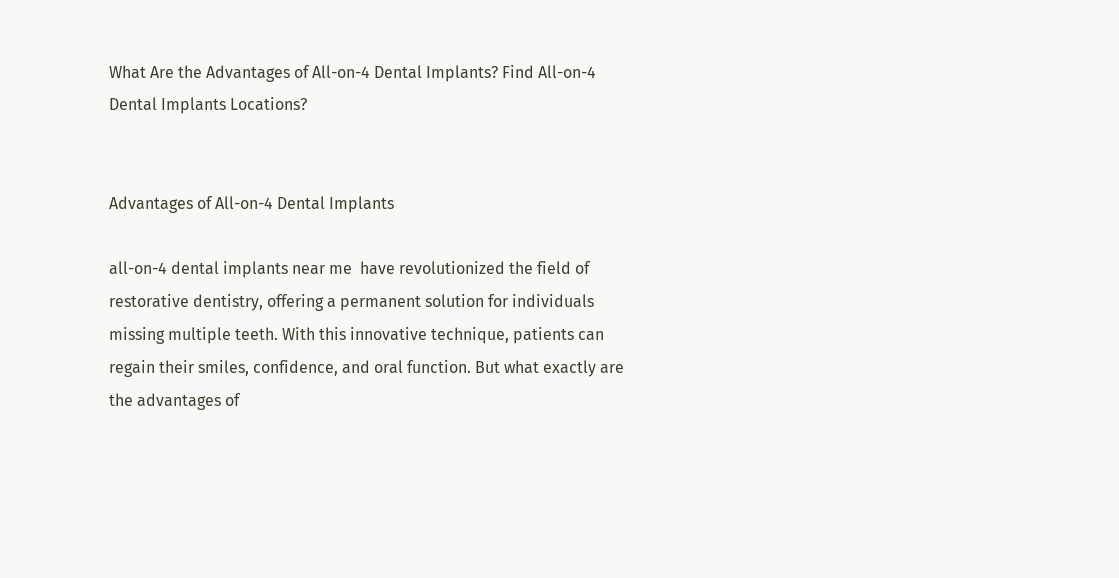What Are the Advantages of All-on-4 Dental Implants? Find All-on-4 Dental Implants Locations?


Advantages of All-on-4 Dental Implants

all-on-4 dental implants near me  have revolutionized the field of restorative dentistry, offering a permanent solution for individuals missing multiple teeth. With this innovative technique, patients can regain their smiles, confidence, and oral function. But what exactly are the advantages of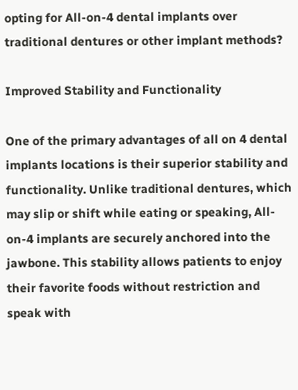opting for All-on-4 dental implants over traditional dentures or other implant methods?

Improved Stability and Functionality

One of the primary advantages of all on 4 dental implants locations is their superior stability and functionality. Unlike traditional dentures, which may slip or shift while eating or speaking, All-on-4 implants are securely anchored into the jawbone. This stability allows patients to enjoy their favorite foods without restriction and speak with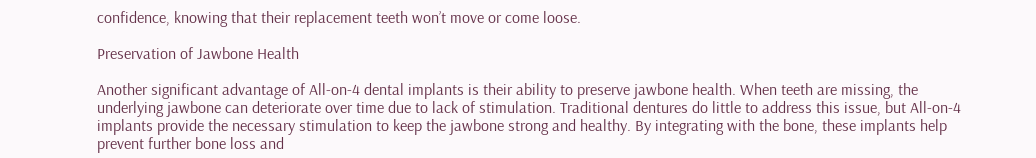confidence, knowing that their replacement teeth won’t move or come loose.

Preservation of Jawbone Health

Another significant advantage of All-on-4 dental implants is their ability to preserve jawbone health. When teeth are missing, the underlying jawbone can deteriorate over time due to lack of stimulation. Traditional dentures do little to address this issue, but All-on-4 implants provide the necessary stimulation to keep the jawbone strong and healthy. By integrating with the bone, these implants help prevent further bone loss and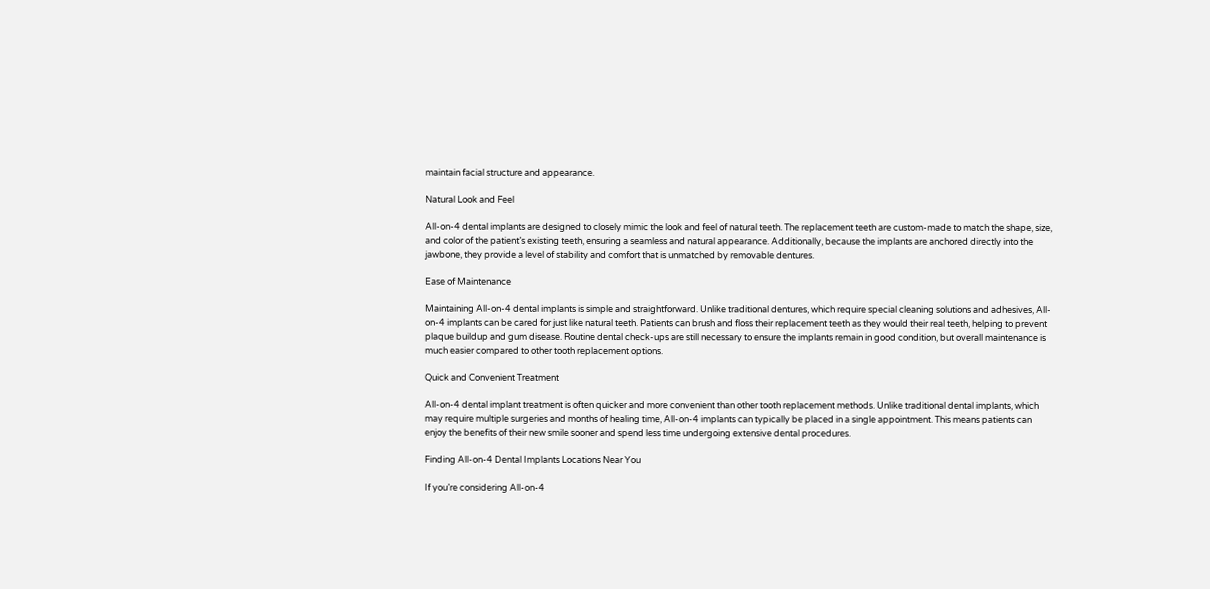maintain facial structure and appearance.

Natural Look and Feel

All-on-4 dental implants are designed to closely mimic the look and feel of natural teeth. The replacement teeth are custom-made to match the shape, size, and color of the patient’s existing teeth, ensuring a seamless and natural appearance. Additionally, because the implants are anchored directly into the jawbone, they provide a level of stability and comfort that is unmatched by removable dentures.

Ease of Maintenance

Maintaining All-on-4 dental implants is simple and straightforward. Unlike traditional dentures, which require special cleaning solutions and adhesives, All-on-4 implants can be cared for just like natural teeth. Patients can brush and floss their replacement teeth as they would their real teeth, helping to prevent plaque buildup and gum disease. Routine dental check-ups are still necessary to ensure the implants remain in good condition, but overall maintenance is much easier compared to other tooth replacement options.

Quick and Convenient Treatment

All-on-4 dental implant treatment is often quicker and more convenient than other tooth replacement methods. Unlike traditional dental implants, which may require multiple surgeries and months of healing time, All-on-4 implants can typically be placed in a single appointment. This means patients can enjoy the benefits of their new smile sooner and spend less time undergoing extensive dental procedures.

Finding All-on-4 Dental Implants Locations Near You

If you’re considering All-on-4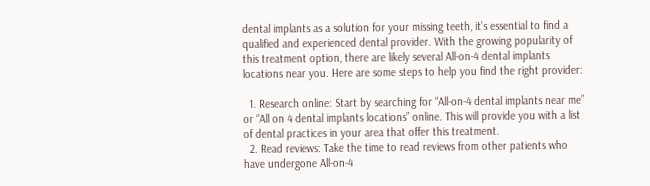dental implants as a solution for your missing teeth, it’s essential to find a qualified and experienced dental provider. With the growing popularity of this treatment option, there are likely several All-on-4 dental implants locations near you. Here are some steps to help you find the right provider:

  1. Research online: Start by searching for “All-on-4 dental implants near me” or “All on 4 dental implants locations” online. This will provide you with a list of dental practices in your area that offer this treatment.
  2. Read reviews: Take the time to read reviews from other patients who have undergone All-on-4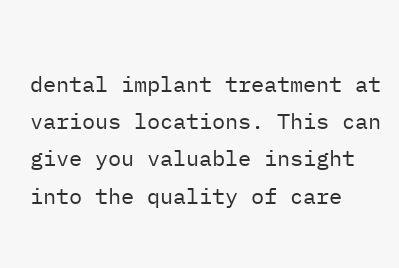dental implant treatment at various locations. This can give you valuable insight into the quality of care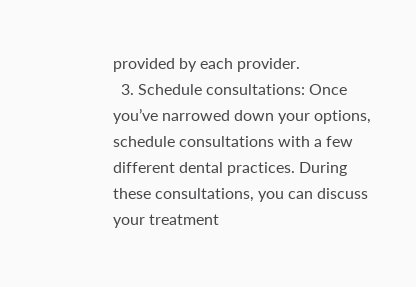provided by each provider.
  3. Schedule consultations: Once you’ve narrowed down your options, schedule consultations with a few different dental practices. During these consultations, you can discuss your treatment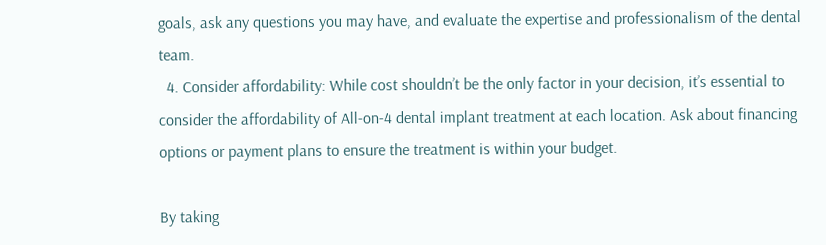goals, ask any questions you may have, and evaluate the expertise and professionalism of the dental team.
  4. Consider affordability: While cost shouldn’t be the only factor in your decision, it’s essential to consider the affordability of All-on-4 dental implant treatment at each location. Ask about financing options or payment plans to ensure the treatment is within your budget.

By taking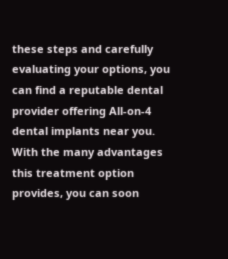these steps and carefully evaluating your options, you can find a reputable dental provider offering All-on-4 dental implants near you. With the many advantages this treatment option provides, you can soon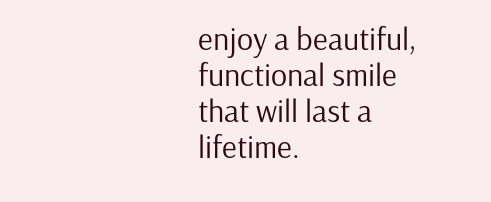enjoy a beautiful, functional smile that will last a lifetime.